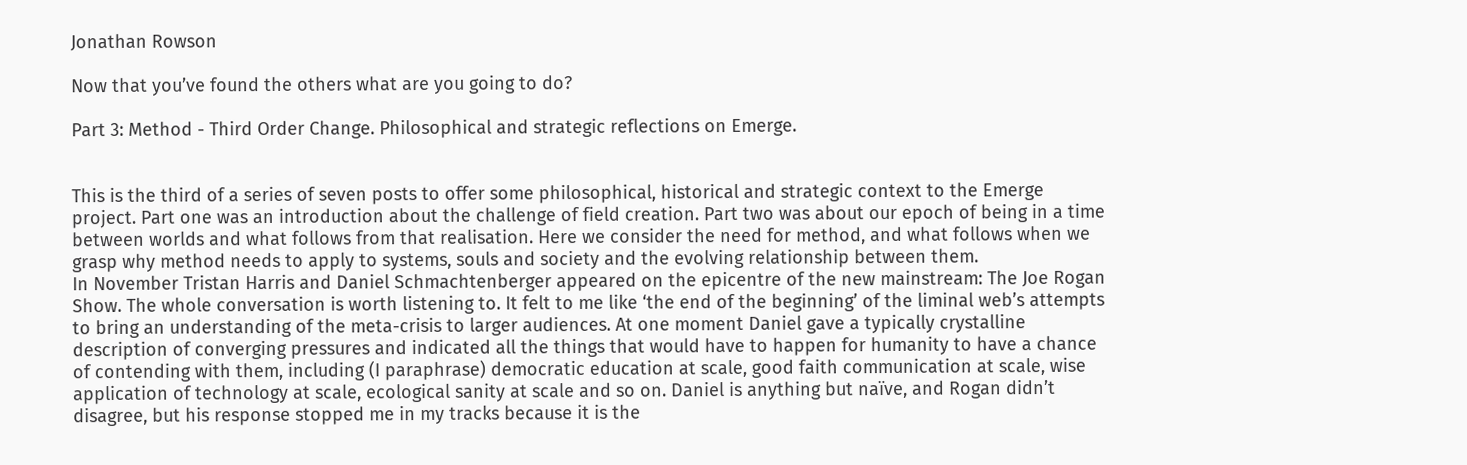Jonathan Rowson

Now that you’ve found the others what are you going to do?

Part 3: Method - Third Order Change. Philosophical and strategic reflections on Emerge.


This is the third of a series of seven posts to offer some philosophical, historical and strategic context to the Emerge project. Part one was an introduction about the challenge of field creation. Part two was about our epoch of being in a time between worlds and what follows from that realisation. Here we consider the need for method, and what follows when we grasp why method needs to apply to systems, souls and society and the evolving relationship between them.
In November Tristan Harris and Daniel Schmachtenberger appeared on the epicentre of the new mainstream: The Joe Rogan Show. The whole conversation is worth listening to. It felt to me like ‘the end of the beginning’ of the liminal web’s attempts to bring an understanding of the meta-crisis to larger audiences. At one moment Daniel gave a typically crystalline description of converging pressures and indicated all the things that would have to happen for humanity to have a chance of contending with them, including (I paraphrase) democratic education at scale, good faith communication at scale, wise application of technology at scale, ecological sanity at scale and so on. Daniel is anything but naïve, and Rogan didn’t disagree, but his response stopped me in my tracks because it is the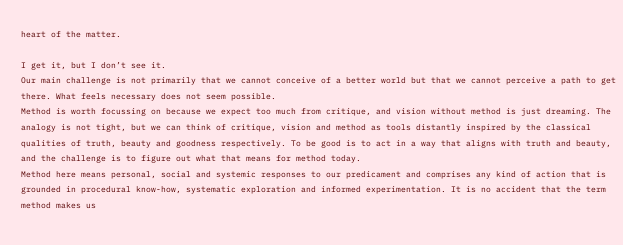heart of the matter.

I get it, but I don’t see it.
Our main challenge is not primarily that we cannot conceive of a better world but that we cannot perceive a path to get there. What feels necessary does not seem possible.
Method is worth focussing on because we expect too much from critique, and vision without method is just dreaming. The analogy is not tight, but we can think of critique, vision and method as tools distantly inspired by the classical qualities of truth, beauty and goodness respectively. To be good is to act in a way that aligns with truth and beauty, and the challenge is to figure out what that means for method today.
Method here means personal, social and systemic responses to our predicament and comprises any kind of action that is grounded in procedural know-how, systematic exploration and informed experimentation. It is no accident that the term method makes us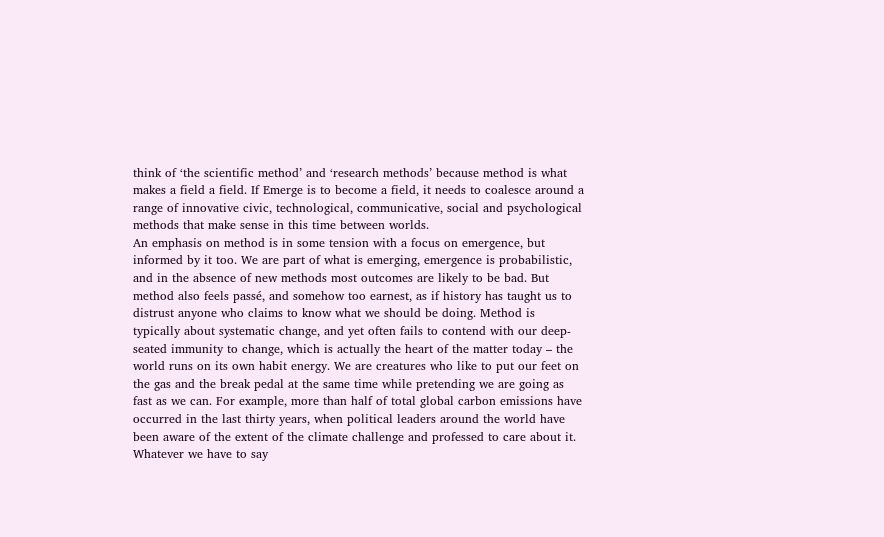think of ‘the scientific method’ and ‘research methods’ because method is what makes a field a field. If Emerge is to become a field, it needs to coalesce around a range of innovative civic, technological, communicative, social and psychological methods that make sense in this time between worlds.
An emphasis on method is in some tension with a focus on emergence, but informed by it too. We are part of what is emerging, emergence is probabilistic, and in the absence of new methods most outcomes are likely to be bad. But method also feels passé, and somehow too earnest, as if history has taught us to distrust anyone who claims to know what we should be doing. Method is typically about systematic change, and yet often fails to contend with our deep-seated immunity to change, which is actually the heart of the matter today – the world runs on its own habit energy. We are creatures who like to put our feet on the gas and the break pedal at the same time while pretending we are going as fast as we can. For example, more than half of total global carbon emissions have occurred in the last thirty years, when political leaders around the world have been aware of the extent of the climate challenge and professed to care about it. Whatever we have to say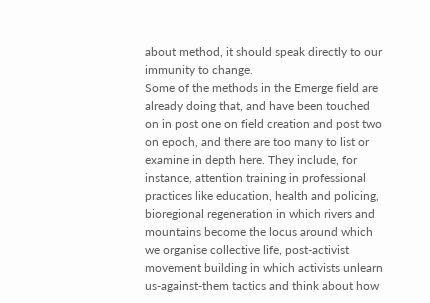about method, it should speak directly to our immunity to change.
Some of the methods in the Emerge field are already doing that, and have been touched on in post one on field creation and post two on epoch, and there are too many to list or examine in depth here. They include, for instance, attention training in professional practices like education, health and policing, bioregional regeneration in which rivers and mountains become the locus around which we organise collective life, post-activist movement building in which activists unlearn us-against-them tactics and think about how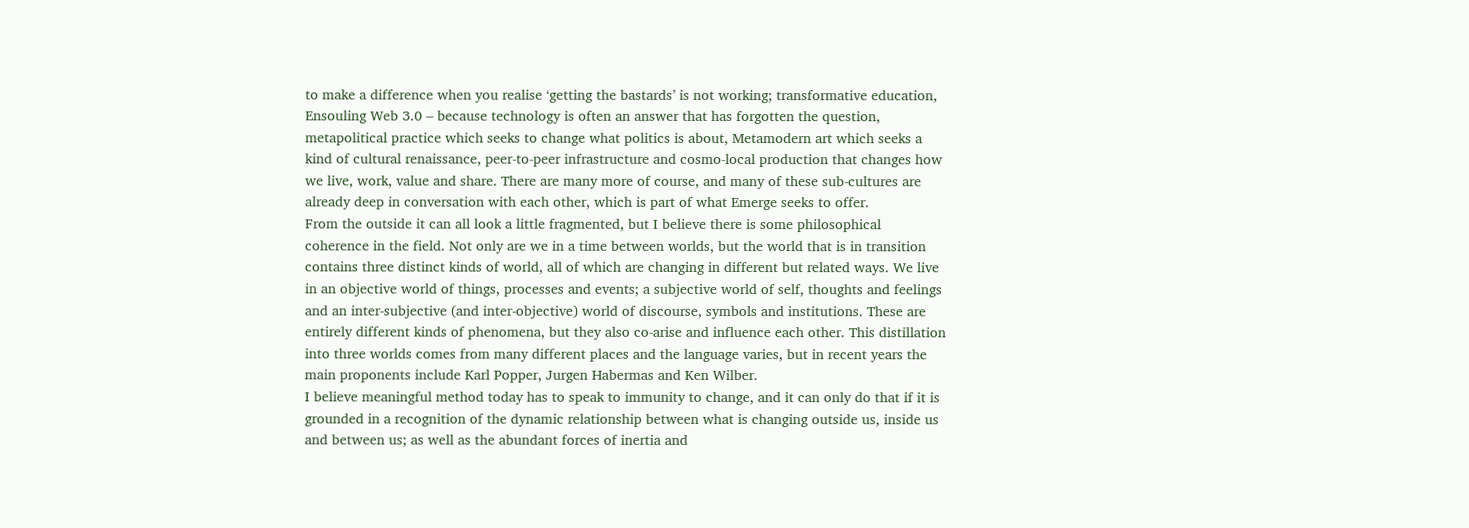to make a difference when you realise ‘getting the bastards’ is not working; transformative education, Ensouling Web 3.0 – because technology is often an answer that has forgotten the question, metapolitical practice which seeks to change what politics is about, Metamodern art which seeks a kind of cultural renaissance, peer-to-peer infrastructure and cosmo-local production that changes how we live, work, value and share. There are many more of course, and many of these sub-cultures are already deep in conversation with each other, which is part of what Emerge seeks to offer.
From the outside it can all look a little fragmented, but I believe there is some philosophical coherence in the field. Not only are we in a time between worlds, but the world that is in transition contains three distinct kinds of world, all of which are changing in different but related ways. We live in an objective world of things, processes and events; a subjective world of self, thoughts and feelings and an inter-subjective (and inter-objective) world of discourse, symbols and institutions. These are entirely different kinds of phenomena, but they also co-arise and influence each other. This distillation into three worlds comes from many different places and the language varies, but in recent years the main proponents include Karl Popper, Jurgen Habermas and Ken Wilber.
I believe meaningful method today has to speak to immunity to change, and it can only do that if it is grounded in a recognition of the dynamic relationship between what is changing outside us, inside us and between us; as well as the abundant forces of inertia and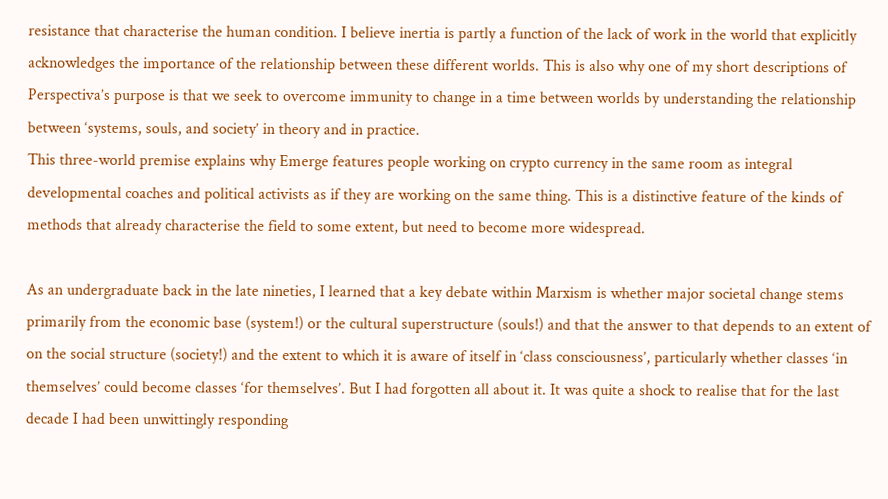resistance that characterise the human condition. I believe inertia is partly a function of the lack of work in the world that explicitly acknowledges the importance of the relationship between these different worlds. This is also why one of my short descriptions of Perspectiva’s purpose is that we seek to overcome immunity to change in a time between worlds by understanding the relationship between ‘systems, souls, and society’ in theory and in practice.
This three-world premise explains why Emerge features people working on crypto currency in the same room as integral developmental coaches and political activists as if they are working on the same thing. This is a distinctive feature of the kinds of methods that already characterise the field to some extent, but need to become more widespread.

As an undergraduate back in the late nineties, I learned that a key debate within Marxism is whether major societal change stems primarily from the economic base (system!) or the cultural superstructure (souls!) and that the answer to that depends to an extent of on the social structure (society!) and the extent to which it is aware of itself in ‘class consciousness’, particularly whether classes ‘in themselves’ could become classes ‘for themselves’. But I had forgotten all about it. It was quite a shock to realise that for the last decade I had been unwittingly responding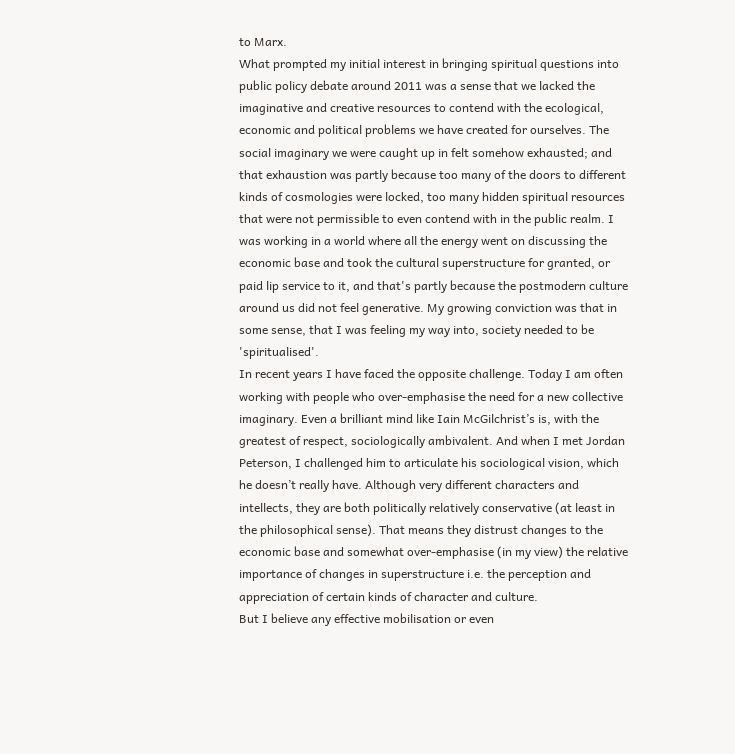to Marx.
What prompted my initial interest in bringing spiritual questions into public policy debate around 2011 was a sense that we lacked the imaginative and creative resources to contend with the ecological, economic and political problems we have created for ourselves. The social imaginary we were caught up in felt somehow exhausted; and that exhaustion was partly because too many of the doors to different kinds of cosmologies were locked, too many hidden spiritual resources that were not permissible to even contend with in the public realm. I was working in a world where all the energy went on discussing the economic base and took the cultural superstructure for granted, or paid lip service to it, and that's partly because the postmodern culture around us did not feel generative. My growing conviction was that in some sense, that I was feeling my way into, society needed to be 'spiritualised'.
In recent years I have faced the opposite challenge. Today I am often working with people who over-emphasise the need for a new collective imaginary. Even a brilliant mind like Iain McGilchrist’s is, with the greatest of respect, sociologically ambivalent. And when I met Jordan Peterson, I challenged him to articulate his sociological vision, which he doesn’t really have. Although very different characters and intellects, they are both politically relatively conservative (at least in the philosophical sense). That means they distrust changes to the economic base and somewhat over-emphasise (in my view) the relative importance of changes in superstructure i.e. the perception and appreciation of certain kinds of character and culture.
But I believe any effective mobilisation or even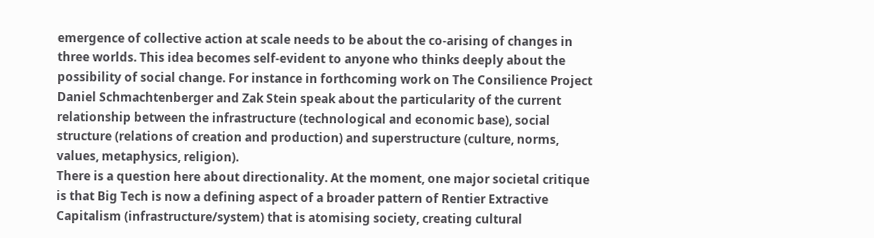emergence of collective action at scale needs to be about the co-arising of changes in three worlds. This idea becomes self-evident to anyone who thinks deeply about the possibility of social change. For instance in forthcoming work on The Consilience Project Daniel Schmachtenberger and Zak Stein speak about the particularity of the current relationship between the infrastructure (technological and economic base), social structure (relations of creation and production) and superstructure (culture, norms, values, metaphysics, religion).
There is a question here about directionality. At the moment, one major societal critique is that Big Tech is now a defining aspect of a broader pattern of Rentier Extractive Capitalism (infrastructure/system) that is atomising society, creating cultural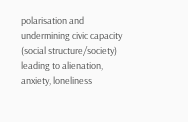polarisation and undermining civic capacity (social structure/society) leading to alienation, anxiety, loneliness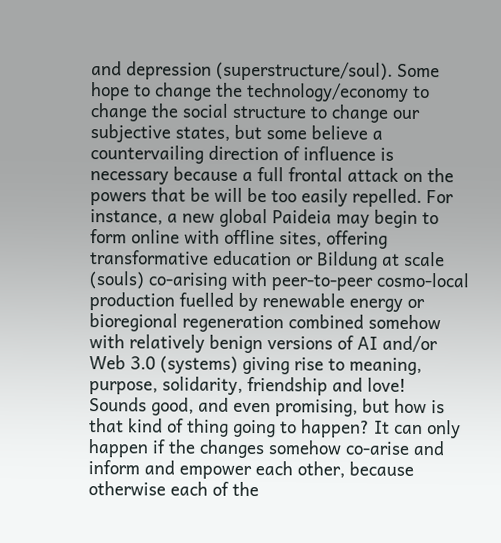and depression (superstructure/soul). Some hope to change the technology/economy to change the social structure to change our subjective states, but some believe a countervailing direction of influence is necessary because a full frontal attack on the powers that be will be too easily repelled. For instance, a new global Paideia may begin to form online with offline sites, offering transformative education or Bildung at scale (souls) co-arising with peer-to-peer cosmo-local production fuelled by renewable energy or bioregional regeneration combined somehow with relatively benign versions of AI and/or Web 3.0 (systems) giving rise to meaning, purpose, solidarity, friendship and love!
Sounds good, and even promising, but how is that kind of thing going to happen? It can only happen if the changes somehow co-arise and inform and empower each other, because otherwise each of the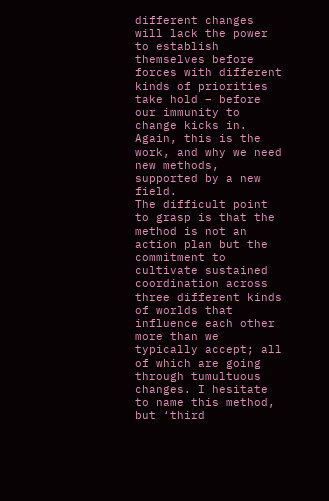different changes will lack the power to establish themselves before forces with different kinds of priorities take hold – before our immunity to change kicks in. Again, this is the work, and why we need new methods, supported by a new field.
The difficult point to grasp is that the method is not an action plan but the commitment to cultivate sustained coordination across three different kinds of worlds that influence each other more than we typically accept; all of which are going through tumultuous changes. I hesitate to name this method, but ‘third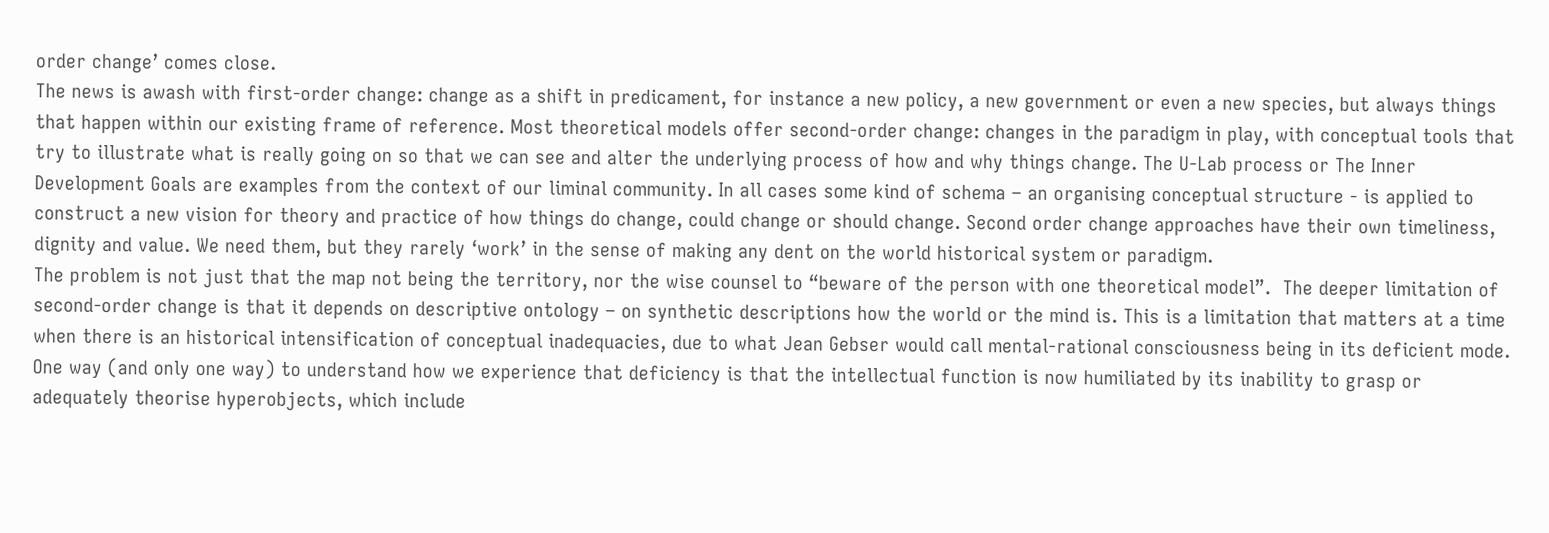order change’ comes close.
The news is awash with first-order change: change as a shift in predicament, for instance a new policy, a new government or even a new species, but always things that happen within our existing frame of reference. Most theoretical models offer second-order change: changes in the paradigm in play, with conceptual tools that try to illustrate what is really going on so that we can see and alter the underlying process of how and why things change. The U-Lab process or The Inner Development Goals are examples from the context of our liminal community. In all cases some kind of schema – an organising conceptual structure - is applied to construct a new vision for theory and practice of how things do change, could change or should change. Second order change approaches have their own timeliness, dignity and value. We need them, but they rarely ‘work’ in the sense of making any dent on the world historical system or paradigm.
The problem is not just that the map not being the territory, nor the wise counsel to “beware of the person with one theoretical model”.  The deeper limitation of second-order change is that it depends on descriptive ontology – on synthetic descriptions how the world or the mind is. This is a limitation that matters at a time when there is an historical intensification of conceptual inadequacies, due to what Jean Gebser would call mental-rational consciousness being in its deficient mode. One way (and only one way) to understand how we experience that deficiency is that the intellectual function is now humiliated by its inability to grasp or adequately theorise hyperobjects, which include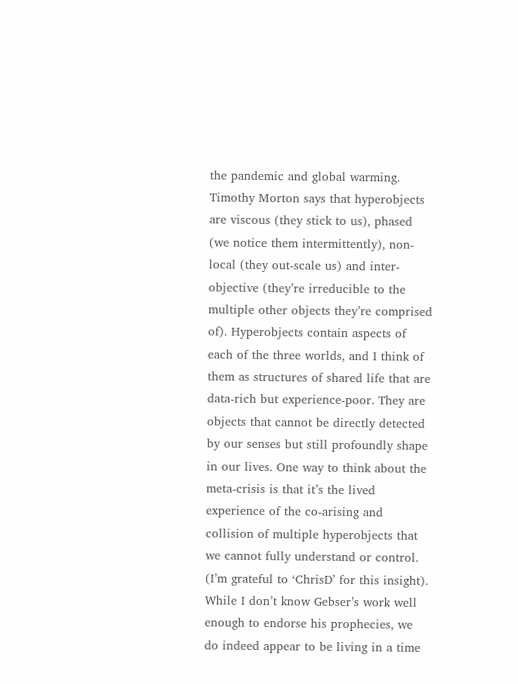the pandemic and global warming.
Timothy Morton says that hyperobjects are viscous (they stick to us), phased (we notice them intermittently), non-local (they out-scale us) and inter-objective (they’re irreducible to the multiple other objects they’re comprised of). Hyperobjects contain aspects of each of the three worlds, and I think of them as structures of shared life that are data-rich but experience-poor. They are objects that cannot be directly detected by our senses but still profoundly shape in our lives. One way to think about the meta-crisis is that it’s the lived experience of the co-arising and collision of multiple hyperobjects that we cannot fully understand or control. (I’m grateful to ‘ChrisD’ for this insight).
While I don’t know Gebser’s work well enough to endorse his prophecies, we do indeed appear to be living in a time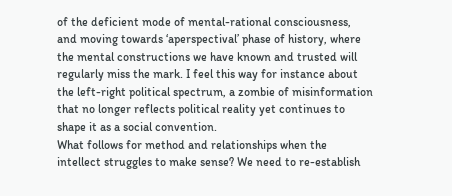of the deficient mode of mental-rational consciousness, and moving towards ‘aperspectival’ phase of history, where the mental constructions we have known and trusted will regularly miss the mark. I feel this way for instance about the left-right political spectrum, a zombie of misinformation that no longer reflects political reality yet continues to shape it as a social convention.
What follows for method and relationships when the intellect struggles to make sense? We need to re-establish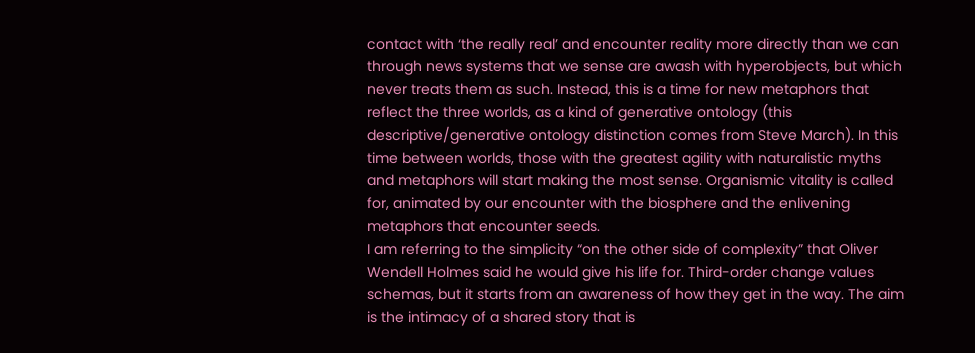contact with ‘the really real’ and encounter reality more directly than we can through news systems that we sense are awash with hyperobjects, but which never treats them as such. Instead, this is a time for new metaphors that reflect the three worlds, as a kind of generative ontology (this descriptive/generative ontology distinction comes from Steve March). In this time between worlds, those with the greatest agility with naturalistic myths and metaphors will start making the most sense. Organismic vitality is called for, animated by our encounter with the biosphere and the enlivening metaphors that encounter seeds.
I am referring to the simplicity “on the other side of complexity” that Oliver Wendell Holmes said he would give his life for. Third-order change values schemas, but it starts from an awareness of how they get in the way. The aim is the intimacy of a shared story that is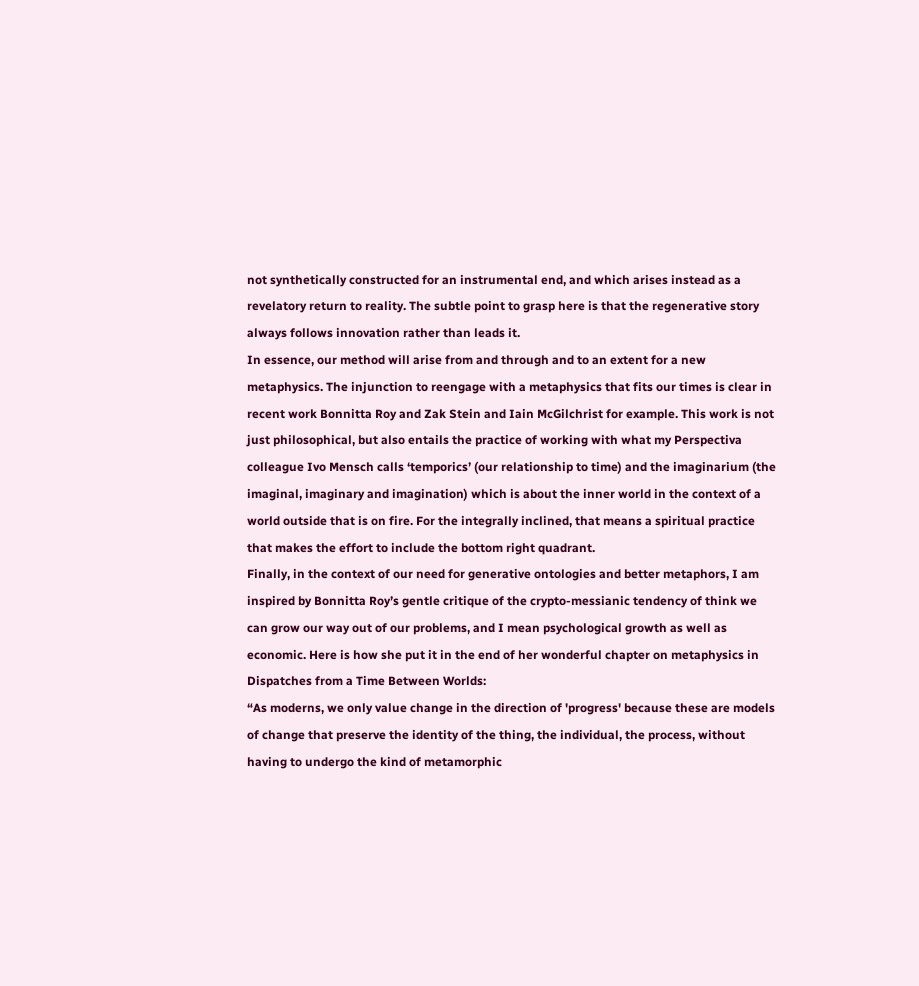not synthetically constructed for an instrumental end, and which arises instead as a revelatory return to reality. The subtle point to grasp here is that the regenerative story always follows innovation rather than leads it.
In essence, our method will arise from and through and to an extent for a new metaphysics. The injunction to reengage with a metaphysics that fits our times is clear in recent work Bonnitta Roy and Zak Stein and Iain McGilchrist for example. This work is not just philosophical, but also entails the practice of working with what my Perspectiva colleague Ivo Mensch calls ‘temporics’ (our relationship to time) and the imaginarium (the imaginal, imaginary and imagination) which is about the inner world in the context of a world outside that is on fire. For the integrally inclined, that means a spiritual practice that makes the effort to include the bottom right quadrant.
Finally, in the context of our need for generative ontologies and better metaphors, I am inspired by Bonnitta Roy’s gentle critique of the crypto-messianic tendency of think we can grow our way out of our problems, and I mean psychological growth as well as economic. Here is how she put it in the end of her wonderful chapter on metaphysics in Dispatches from a Time Between Worlds:
“As moderns, we only value change in the direction of 'progress' because these are models of change that preserve the identity of the thing, the individual, the process, without having to undergo the kind of metamorphic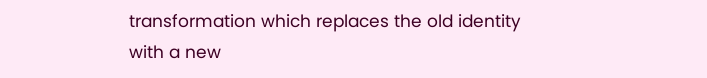transformation which replaces the old identity with a new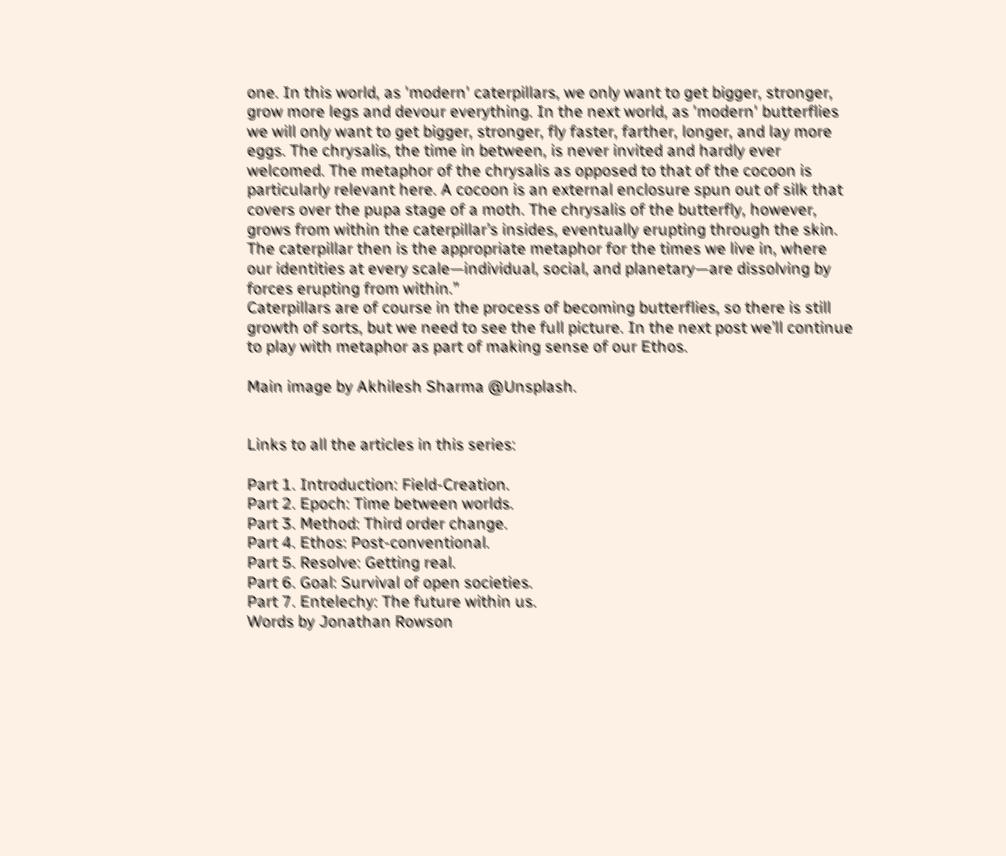one. In this world, as 'modern' caterpillars, we only want to get bigger, stronger, grow more legs and devour everything. In the next world, as 'modern' butterflies we will only want to get bigger, stronger, fly faster, farther, longer, and lay more eggs. The chrysalis, the time in between, is never invited and hardly ever welcomed. The metaphor of the chrysalis as opposed to that of the cocoon is particularly relevant here. A cocoon is an external enclosure spun out of silk that covers over the pupa stage of a moth. The chrysalis of the butterfly, however, grows from within the caterpillar’s insides, eventually erupting through the skin. The caterpillar then is the appropriate metaphor for the times we live in, where our identities at every scale—individual, social, and planetary—are dissolving by forces erupting from within.”
Caterpillars are of course in the process of becoming butterflies, so there is still growth of sorts, but we need to see the full picture. In the next post we’ll continue to play with metaphor as part of making sense of our Ethos.

Main image by Akhilesh Sharma @Unsplash.


Links to all the articles in this series:

Part 1. Introduction: Field-Creation.
Part 2. Epoch: Time between worlds.
Part 3. Method: Third order change.
Part 4. Ethos: Post-conventional.
Part 5. Resolve: Getting real.
Part 6. Goal: Survival of open societies.
Part 7. Entelechy: The future within us.
Words by Jonathan Rowson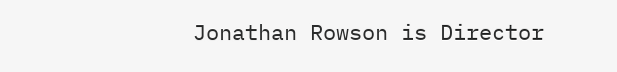Jonathan Rowson is Director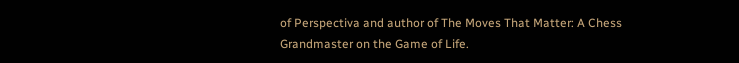of Perspectiva and author of The Moves That Matter: A Chess Grandmaster on the Game of Life.